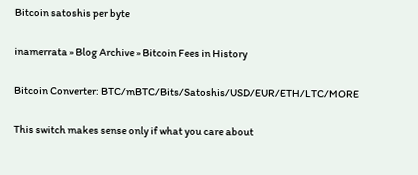Bitcoin satoshis per byte

inamerrata » Blog Archive » Bitcoin Fees in History

Bitcoin Converter: BTC/mBTC/Bits/Satoshis/USD/EUR/ETH/LTC/MORE

This switch makes sense only if what you care about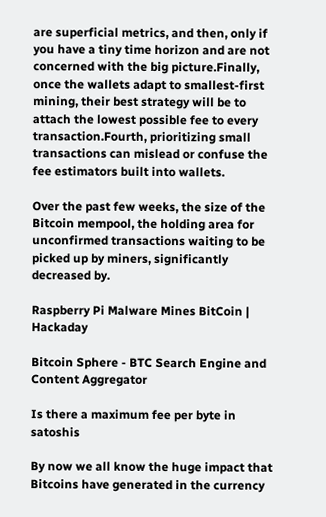are superficial metrics, and then, only if you have a tiny time horizon and are not concerned with the big picture.Finally, once the wallets adapt to smallest-first mining, their best strategy will be to attach the lowest possible fee to every transaction.Fourth, prioritizing small transactions can mislead or confuse the fee estimators built into wallets.

Over the past few weeks, the size of the Bitcoin mempool, the holding area for unconfirmed transactions waiting to be picked up by miners, significantly decreased by.

Raspberry Pi Malware Mines BitCoin | Hackaday

Bitcoin Sphere - BTC Search Engine and Content Aggregator

Is there a maximum fee per byte in satoshis

By now we all know the huge impact that Bitcoins have generated in the currency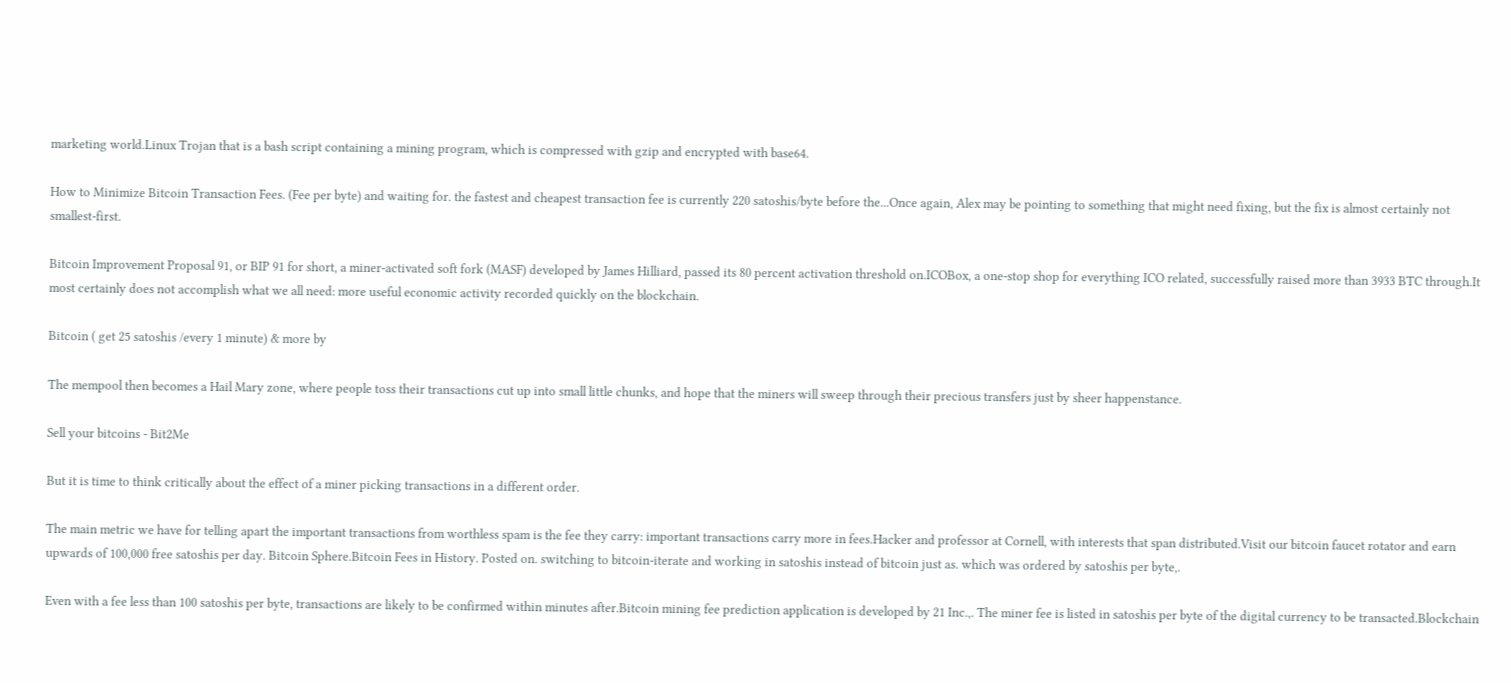marketing world.Linux Trojan that is a bash script containing a mining program, which is compressed with gzip and encrypted with base64.

How to Minimize Bitcoin Transaction Fees. (Fee per byte) and waiting for. the fastest and cheapest transaction fee is currently 220 satoshis/byte before the...Once again, Alex may be pointing to something that might need fixing, but the fix is almost certainly not smallest-first.

Bitcoin Improvement Proposal 91, or BIP 91 for short, a miner-activated soft fork (MASF) developed by James Hilliard, passed its 80 percent activation threshold on.ICOBox, a one-stop shop for everything ICO related, successfully raised more than 3933 BTC through.It most certainly does not accomplish what we all need: more useful economic activity recorded quickly on the blockchain.

Bitcoin ( get 25 satoshis /every 1 minute) & more by

The mempool then becomes a Hail Mary zone, where people toss their transactions cut up into small little chunks, and hope that the miners will sweep through their precious transfers just by sheer happenstance.

Sell your bitcoins - Bit2Me

But it is time to think critically about the effect of a miner picking transactions in a different order.

The main metric we have for telling apart the important transactions from worthless spam is the fee they carry: important transactions carry more in fees.Hacker and professor at Cornell, with interests that span distributed.Visit our bitcoin faucet rotator and earn upwards of 100,000 free satoshis per day. Bitcoin Sphere.Bitcoin Fees in History. Posted on. switching to bitcoin-iterate and working in satoshis instead of bitcoin just as. which was ordered by satoshis per byte,.

Even with a fee less than 100 satoshis per byte, transactions are likely to be confirmed within minutes after.Bitcoin mining fee prediction application is developed by 21 Inc.,. The miner fee is listed in satoshis per byte of the digital currency to be transacted.Blockchain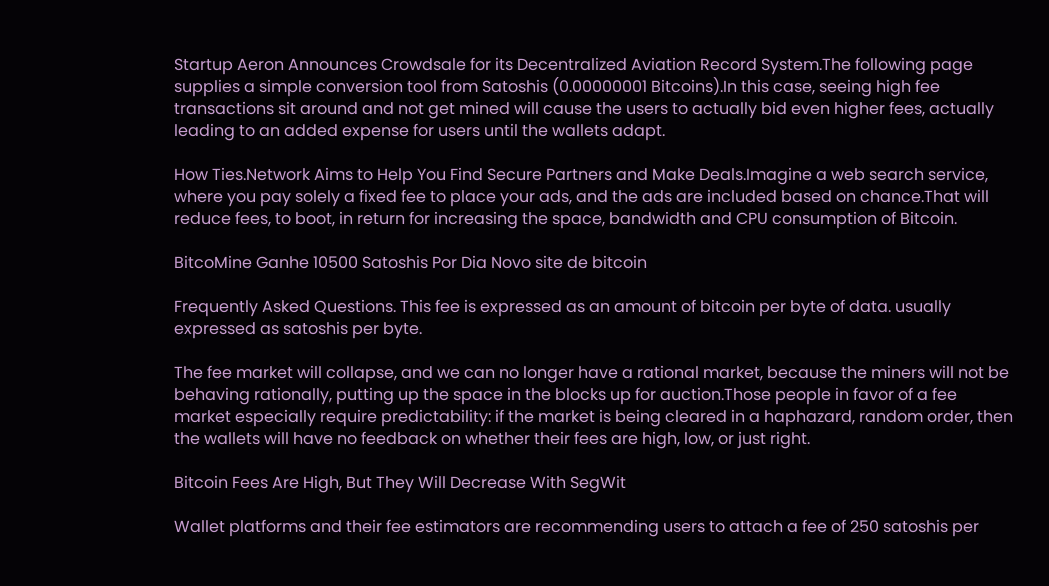Startup Aeron Announces Crowdsale for its Decentralized Aviation Record System.The following page supplies a simple conversion tool from Satoshis (0.00000001 Bitcoins).In this case, seeing high fee transactions sit around and not get mined will cause the users to actually bid even higher fees, actually leading to an added expense for users until the wallets adapt.

How Ties.Network Aims to Help You Find Secure Partners and Make Deals.Imagine a web search service, where you pay solely a fixed fee to place your ads, and the ads are included based on chance.That will reduce fees, to boot, in return for increasing the space, bandwidth and CPU consumption of Bitcoin.

BitcoMine Ganhe 10500 Satoshis Por Dia Novo site de bitcoin

Frequently Asked Questions. This fee is expressed as an amount of bitcoin per byte of data. usually expressed as satoshis per byte.

The fee market will collapse, and we can no longer have a rational market, because the miners will not be behaving rationally, putting up the space in the blocks up for auction.Those people in favor of a fee market especially require predictability: if the market is being cleared in a haphazard, random order, then the wallets will have no feedback on whether their fees are high, low, or just right.

Bitcoin Fees Are High, But They Will Decrease With SegWit

Wallet platforms and their fee estimators are recommending users to attach a fee of 250 satoshis per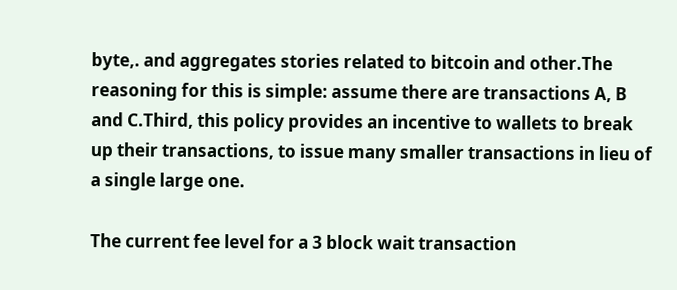byte,. and aggregates stories related to bitcoin and other.The reasoning for this is simple: assume there are transactions A, B and C.Third, this policy provides an incentive to wallets to break up their transactions, to issue many smaller transactions in lieu of a single large one.

The current fee level for a 3 block wait transaction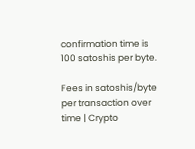confirmation time is 100 satoshis per byte.

Fees in satoshis/byte per transaction over time | Crypto